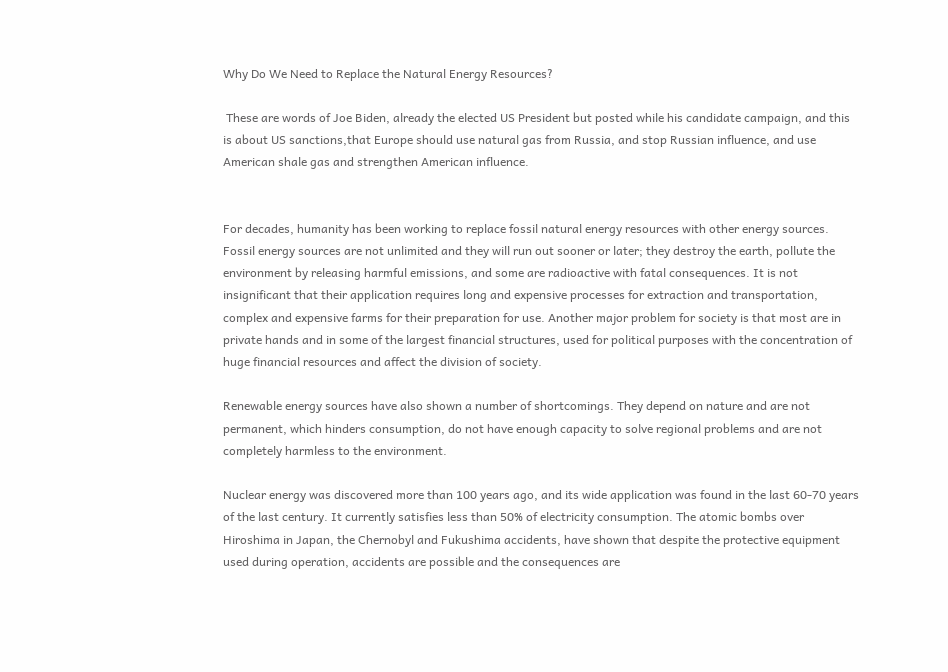Why Do We Need to Replace the Natural Energy Resources?

 These are words of Joe Biden, already the elected US President but posted while his candidate campaign, and this is about US sanctions,that Europe should use natural gas from Russia, and stop Russian influence, and use American shale gas and strengthen American influence.


For decades, humanity has been working to replace fossil natural energy resources with other energy sources. Fossil energy sources are not unlimited and they will run out sooner or later; they destroy the earth, pollute the environment by releasing harmful emissions, and some are radioactive with fatal consequences. It is not insignificant that their application requires long and expensive processes for extraction and transportation, complex and expensive farms for their preparation for use. Another major problem for society is that most are in private hands and in some of the largest financial structures, used for political purposes with the concentration of huge financial resources and affect the division of society.

Renewable energy sources have also shown a number of shortcomings. They depend on nature and are not permanent, which hinders consumption, do not have enough capacity to solve regional problems and are not completely harmless to the environment.

Nuclear energy was discovered more than 100 years ago, and its wide application was found in the last 60-70 years of the last century. It currently satisfies less than 50% of electricity consumption. The atomic bombs over Hiroshima in Japan, the Chernobyl and Fukushima accidents, have shown that despite the protective equipment used during operation, accidents are possible and the consequences are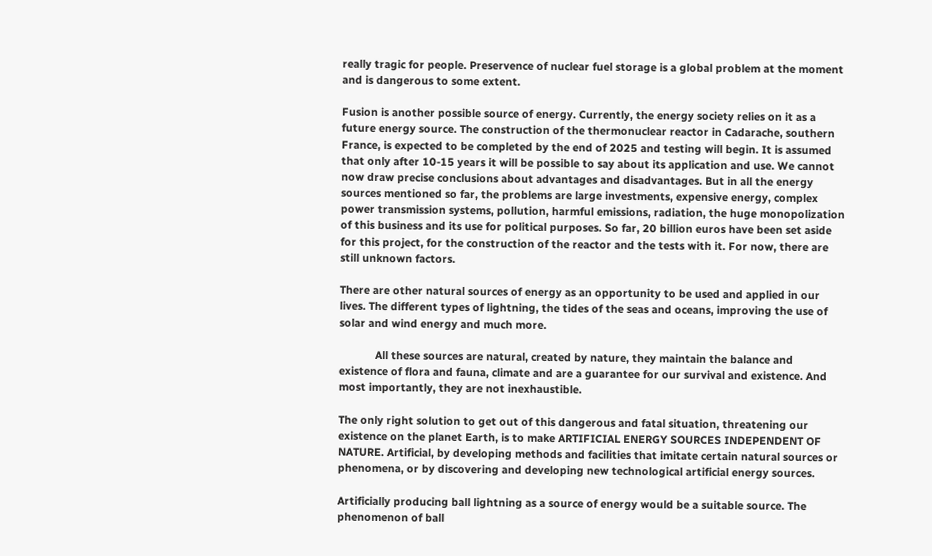really tragic for people. Preservence of nuclear fuel storage is a global problem at the moment and is dangerous to some extent.

Fusion is another possible source of energy. Currently, the energy society relies on it as a future energy source. The construction of the thermonuclear reactor in Cadarache, southern France, is expected to be completed by the end of 2025 and testing will begin. It is assumed that only after 10-15 years it will be possible to say about its application and use. We cannot now draw precise conclusions about advantages and disadvantages. But in all the energy sources mentioned so far, the problems are large investments, expensive energy, complex power transmission systems, pollution, harmful emissions, radiation, the huge monopolization of this business and its use for political purposes. So far, 20 billion euros have been set aside for this project, for the construction of the reactor and the tests with it. For now, there are still unknown factors.

There are other natural sources of energy as an opportunity to be used and applied in our lives. The different types of lightning, the tides of the seas and oceans, improving the use of solar and wind energy and much more.

            All these sources are natural, created by nature, they maintain the balance and existence of flora and fauna, climate and are a guarantee for our survival and existence. And most importantly, they are not inexhaustible.

The only right solution to get out of this dangerous and fatal situation, threatening our existence on the planet Earth, is to make ARTIFICIAL ENERGY SOURCES INDEPENDENT OF NATURE. Artificial, by developing methods and facilities that imitate certain natural sources or phenomena, or by discovering and developing new technological artificial energy sources.

Artificially producing ball lightning as a source of energy would be a suitable source. The phenomenon of ball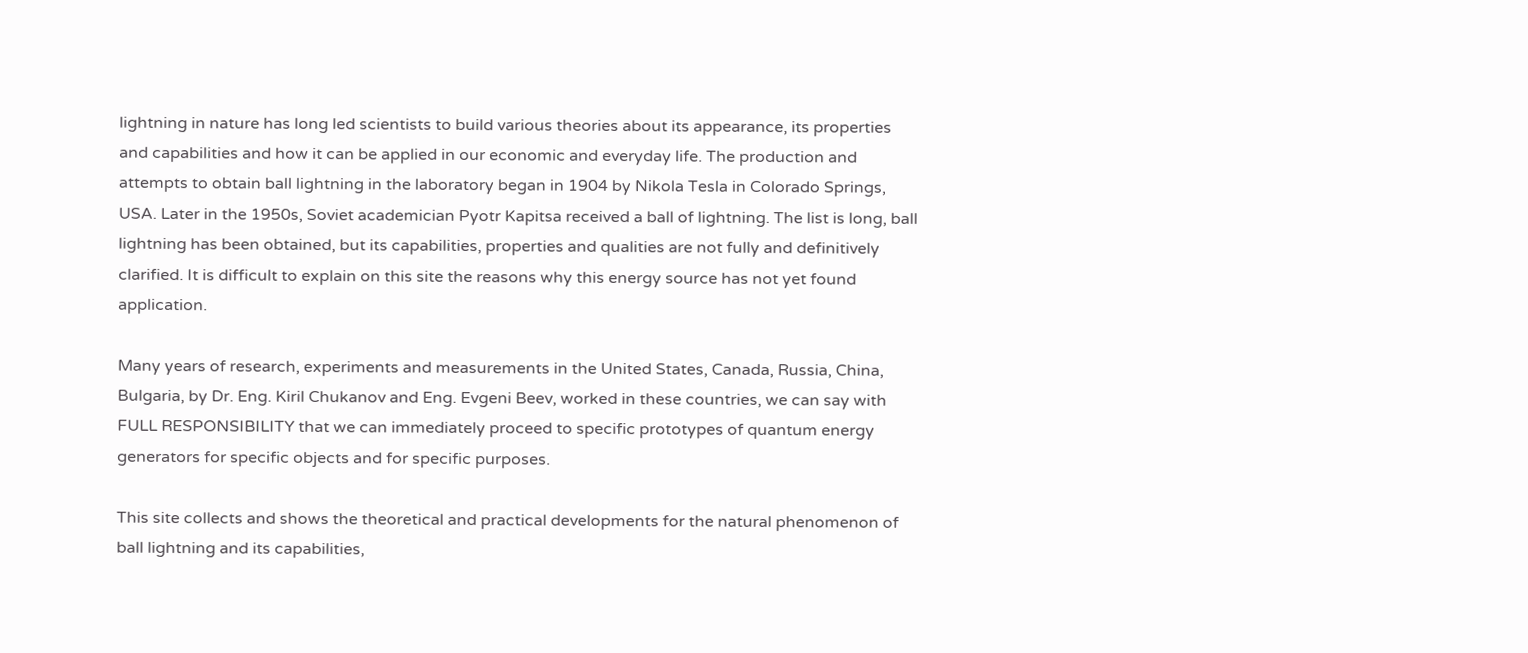lightning in nature has long led scientists to build various theories about its appearance, its properties and capabilities and how it can be applied in our economic and everyday life. The production and attempts to obtain ball lightning in the laboratory began in 1904 by Nikola Tesla in Colorado Springs, USA. Later in the 1950s, Soviet academician Pyotr Kapitsa received a ball of lightning. The list is long, ball lightning has been obtained, but its capabilities, properties and qualities are not fully and definitively clarified. It is difficult to explain on this site the reasons why this energy source has not yet found application.

Many years of research, experiments and measurements in the United States, Canada, Russia, China, Bulgaria, by Dr. Eng. Kiril Chukanov and Eng. Evgeni Beev, worked in these countries, we can say with FULL RESPONSIBILITY that we can immediately proceed to specific prototypes of quantum energy generators for specific objects and for specific purposes.

This site collects and shows the theoretical and practical developments for the natural phenomenon of ball lightning and its capabilities,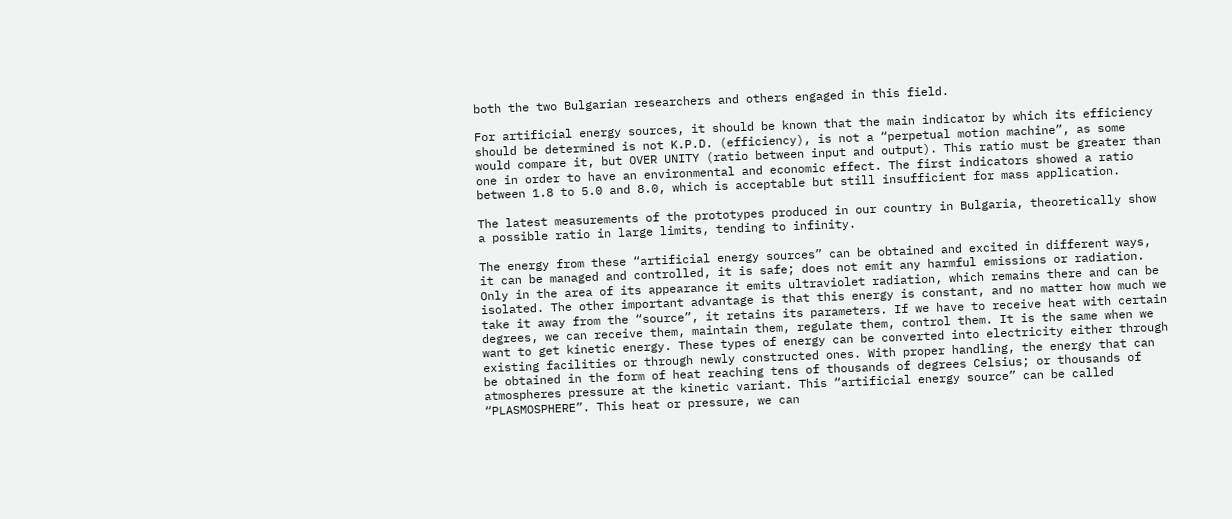both the two Bulgarian researchers and others engaged in this field.

For artificial energy sources, it should be known that the main indicator by which its efficiency should be determined is not K.P.D. (efficiency), is not a “perpetual motion machine”, as some would compare it, but OVER UNITY (ratio between input and output). This ratio must be greater than one in order to have an environmental and economic effect. The first indicators showed a ratio between 1.8 to 5.0 and 8.0, which is acceptable but still insufficient for mass application.

The latest measurements of the prototypes produced in our country in Bulgaria, theoretically show a possible ratio in large limits, tending to infinity.

The energy from these “artificial energy sources” can be obtained and excited in different ways, it can be managed and controlled, it is safe; does not emit any harmful emissions or radiation. Only in the area of its appearance it emits ultraviolet radiation, which remains there and can be isolated. The other important advantage is that this energy is constant, and no matter how much we take it away from the “source”, it retains its parameters. If we have to receive heat with certain degrees, we can receive them, maintain them, regulate them, control them. It is the same when we want to get kinetic energy. These types of energy can be converted into electricity either through existing facilities or through newly constructed ones. With proper handling, the energy that can be obtained in the form of heat reaching tens of thousands of degrees Celsius; or thousands of atmospheres pressure at the kinetic variant. This “artificial energy source” can be called “PLASMOSPHERE”. This heat or pressure, we can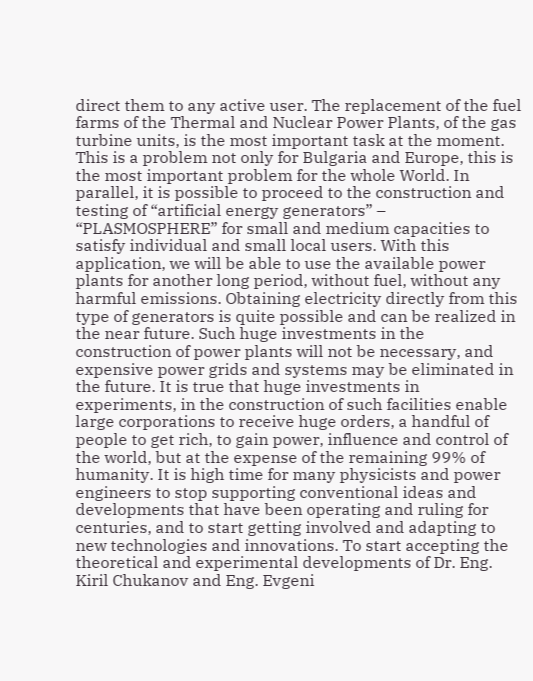direct them to any active user. The replacement of the fuel farms of the Thermal and Nuclear Power Plants, of the gas turbine units, is the most important task at the moment. This is a problem not only for Bulgaria and Europe, this is the most important problem for the whole World. In parallel, it is possible to proceed to the construction and testing of “artificial energy generators” – “PLASMOSPHERE” for small and medium capacities to satisfy individual and small local users. With this application, we will be able to use the available power plants for another long period, without fuel, without any harmful emissions. Obtaining electricity directly from this type of generators is quite possible and can be realized in the near future. Such huge investments in the construction of power plants will not be necessary, and expensive power grids and systems may be eliminated in the future. It is true that huge investments in experiments, in the construction of such facilities enable large corporations to receive huge orders, a handful of people to get rich, to gain power, influence and control of the world, but at the expense of the remaining 99% of humanity. It is high time for many physicists and power engineers to stop supporting conventional ideas and developments that have been operating and ruling for centuries, and to start getting involved and adapting to new technologies and innovations. To start accepting the theoretical and experimental developments of Dr. Eng. Kiril Chukanov and Eng. Evgeni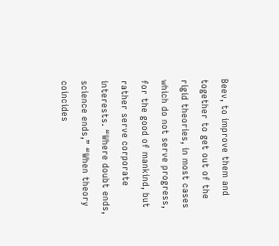Beev, to improve them and together to get out of the rigid theories, in most cases which do not serve progress, for the good of mankind, but rather serve corporate interests. “Where doubt ends, science ends,” “When theory coincides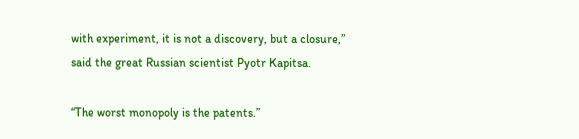with experiment, it is not a discovery, but a closure,” said the great Russian scientist Pyotr Kapitsa.

“The worst monopoly is the patents.”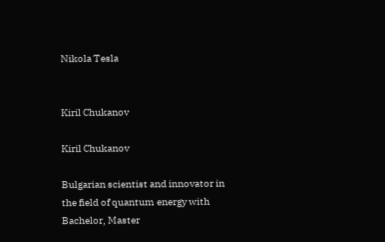Nikola Tesla


Kiril Chukanov

Kiril Chukanov

Bulgarian scientist and innovator in the field of quantum energy with Bachelor, Master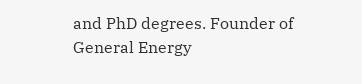and PhD degrees. Founder of General Energy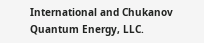International and Chukanov Quantum Energy, LLC.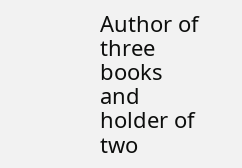Author of three books and holder of two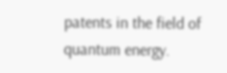patents in the field of quantum energy.